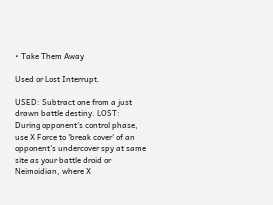• Take Them Away

Used or Lost Interrupt.

USED: Subtract one from a just drawn battle destiny. LOST: During opponent's control phase, use X Force to 'break cover' of an opponent's undercover spy at same site as your battle droid or Neimoidian, where X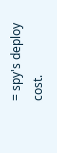= spy's deploy cost.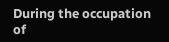During the occupation of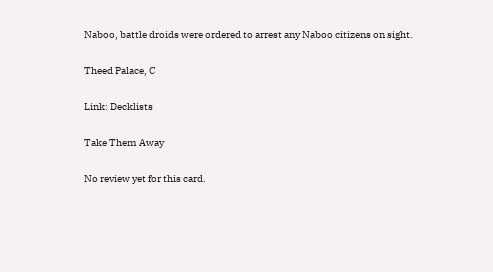Naboo, battle droids were ordered to arrest any Naboo citizens on sight.

Theed Palace, C

Link: Decklists

Take Them Away

No review yet for this card.